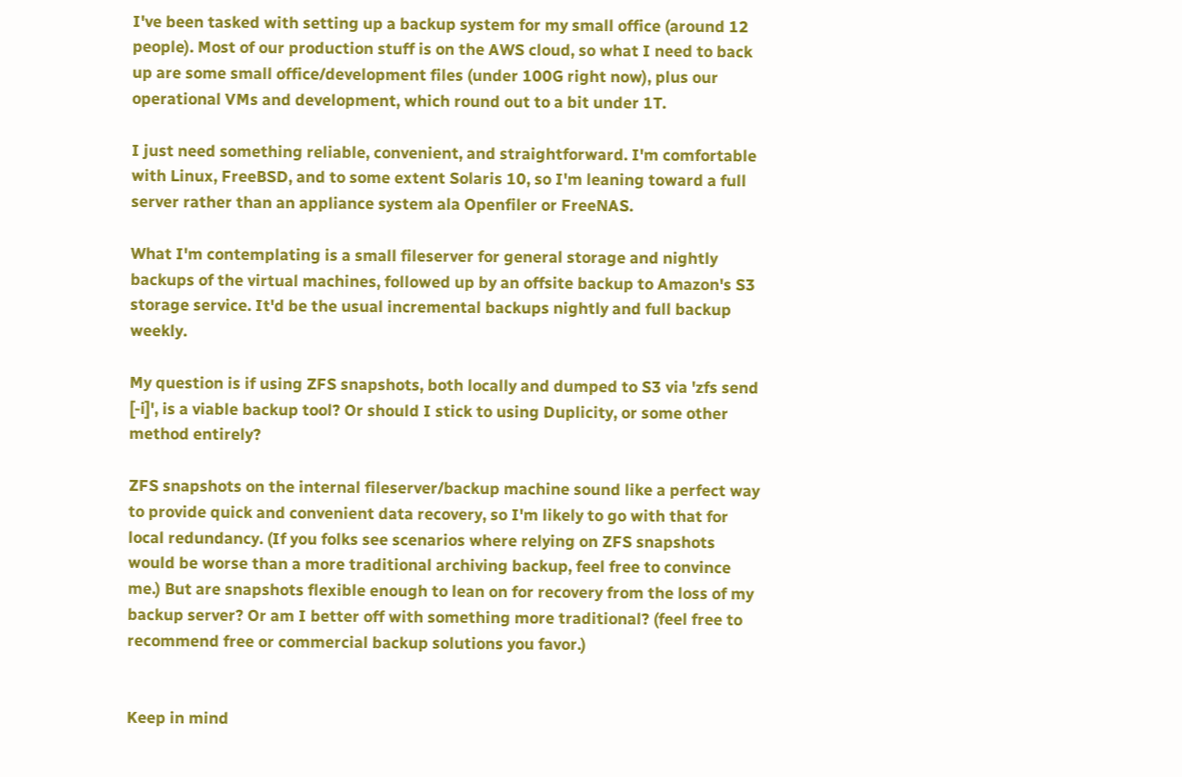I've been tasked with setting up a backup system for my small office (around 12 people). Most of our production stuff is on the AWS cloud, so what I need to back up are some small office/development files (under 100G right now), plus our operational VMs and development, which round out to a bit under 1T.

I just need something reliable, convenient, and straightforward. I'm comfortable with Linux, FreeBSD, and to some extent Solaris 10, so I'm leaning toward a full server rather than an appliance system ala Openfiler or FreeNAS.

What I'm contemplating is a small fileserver for general storage and nightly backups of the virtual machines, followed up by an offsite backup to Amazon's S3 storage service. It'd be the usual incremental backups nightly and full backup weekly.

My question is if using ZFS snapshots, both locally and dumped to S3 via 'zfs send [-i]', is a viable backup tool? Or should I stick to using Duplicity, or some other method entirely?

ZFS snapshots on the internal fileserver/backup machine sound like a perfect way to provide quick and convenient data recovery, so I'm likely to go with that for local redundancy. (If you folks see scenarios where relying on ZFS snapshots would be worse than a more traditional archiving backup, feel free to convince me.) But are snapshots flexible enough to lean on for recovery from the loss of my backup server? Or am I better off with something more traditional? (feel free to recommend free or commercial backup solutions you favor.)


Keep in mind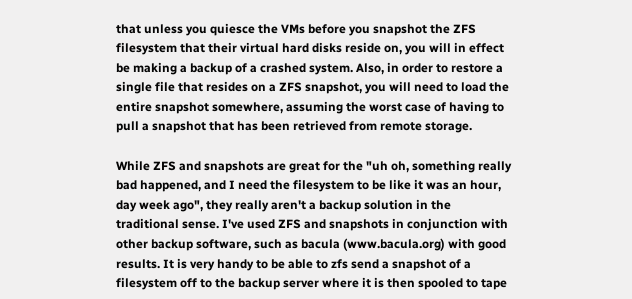that unless you quiesce the VMs before you snapshot the ZFS filesystem that their virtual hard disks reside on, you will in effect be making a backup of a crashed system. Also, in order to restore a single file that resides on a ZFS snapshot, you will need to load the entire snapshot somewhere, assuming the worst case of having to pull a snapshot that has been retrieved from remote storage.

While ZFS and snapshots are great for the "uh oh, something really bad happened, and I need the filesystem to be like it was an hour, day week ago", they really aren't a backup solution in the traditional sense. I've used ZFS and snapshots in conjunction with other backup software, such as bacula (www.bacula.org) with good results. It is very handy to be able to zfs send a snapshot of a filesystem off to the backup server where it is then spooled to tape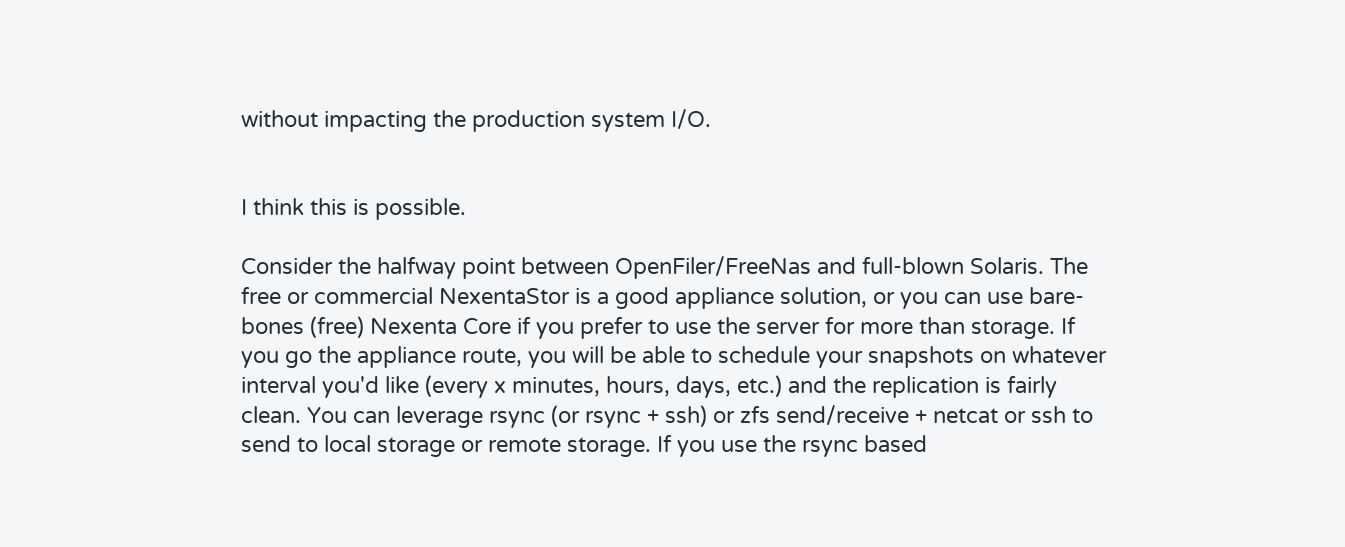without impacting the production system I/O.


I think this is possible.

Consider the halfway point between OpenFiler/FreeNas and full-blown Solaris. The free or commercial NexentaStor is a good appliance solution, or you can use bare-bones (free) Nexenta Core if you prefer to use the server for more than storage. If you go the appliance route, you will be able to schedule your snapshots on whatever interval you'd like (every x minutes, hours, days, etc.) and the replication is fairly clean. You can leverage rsync (or rsync + ssh) or zfs send/receive + netcat or ssh to send to local storage or remote storage. If you use the rsync based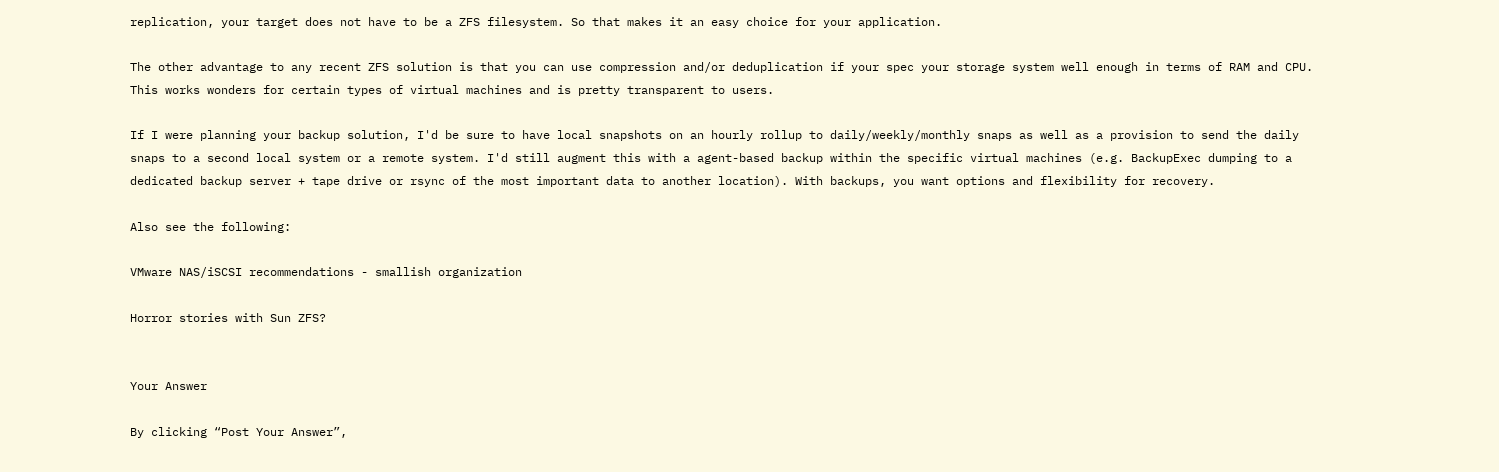replication, your target does not have to be a ZFS filesystem. So that makes it an easy choice for your application.

The other advantage to any recent ZFS solution is that you can use compression and/or deduplication if your spec your storage system well enough in terms of RAM and CPU. This works wonders for certain types of virtual machines and is pretty transparent to users.

If I were planning your backup solution, I'd be sure to have local snapshots on an hourly rollup to daily/weekly/monthly snaps as well as a provision to send the daily snaps to a second local system or a remote system. I'd still augment this with a agent-based backup within the specific virtual machines (e.g. BackupExec dumping to a dedicated backup server + tape drive or rsync of the most important data to another location). With backups, you want options and flexibility for recovery.

Also see the following:

VMware NAS/iSCSI recommendations - smallish organization

Horror stories with Sun ZFS?


Your Answer

By clicking “Post Your Answer”,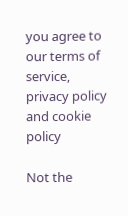you agree to our terms of service, privacy policy and cookie policy

Not the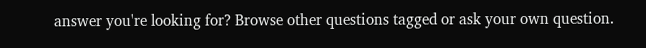answer you're looking for? Browse other questions tagged or ask your own question.